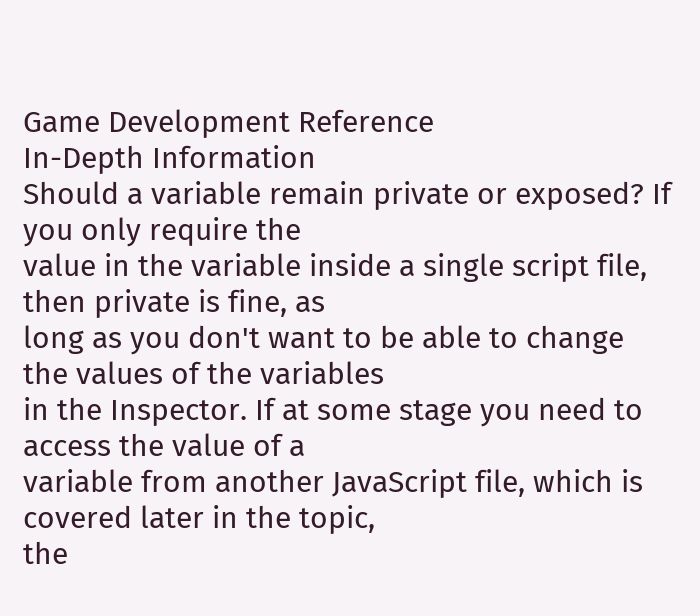Game Development Reference
In-Depth Information
Should a variable remain private or exposed? If you only require the
value in the variable inside a single script file, then private is fine, as
long as you don't want to be able to change the values of the variables
in the Inspector. If at some stage you need to access the value of a
variable from another JavaScript file, which is covered later in the topic,
the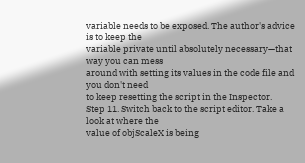variable needs to be exposed. The author's advice is to keep the
variable private until absolutely necessary—that way you can mess
around with setting its values in the code file and you don't need
to keep resetting the script in the Inspector.
Step 11. Switch back to the script editor. Take a look at where the
value of objScaleX is being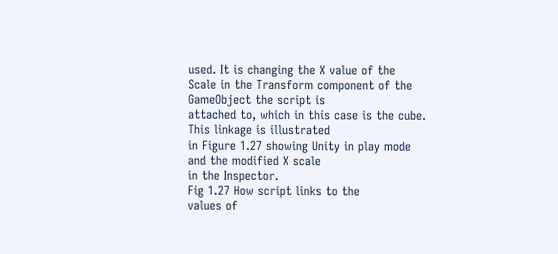used. It is changing the X value of the
Scale in the Transform component of the GameObject the script is
attached to, which in this case is the cube. This linkage is illustrated
in Figure 1.27 showing Unity in play mode and the modified X scale
in the Inspector.
Fig 1.27 How script links to the
values of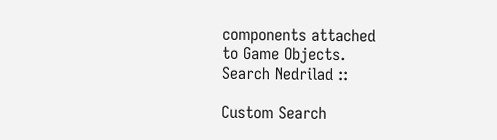components attached
to Game Objects.
Search Nedrilad ::

Custom Search